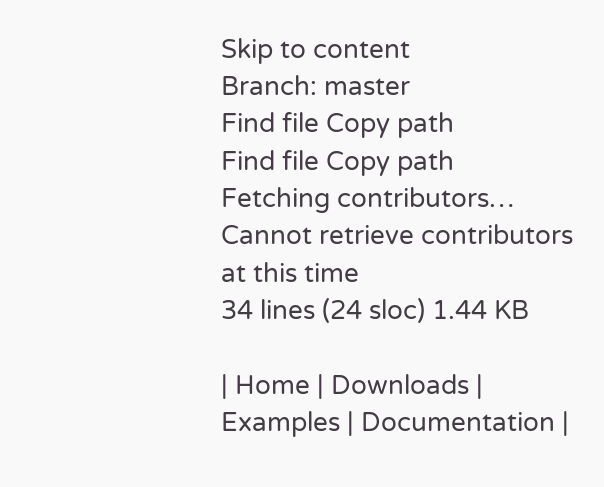Skip to content
Branch: master
Find file Copy path
Find file Copy path
Fetching contributors…
Cannot retrieve contributors at this time
34 lines (24 sloc) 1.44 KB

| Home | Downloads | Examples | Documentation |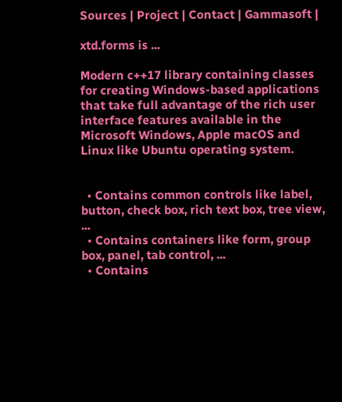Sources | Project | Contact | Gammasoft |

xtd.forms is ...

Modern c++17 library containing classes for creating Windows-based applications that take full advantage of the rich user interface features available in the Microsoft Windows, Apple macOS and Linux like Ubuntu operating system.


  • Contains common controls like label, button, check box, rich text box, tree view, ...
  • Contains containers like form, group box, panel, tab control, ...
  • Contains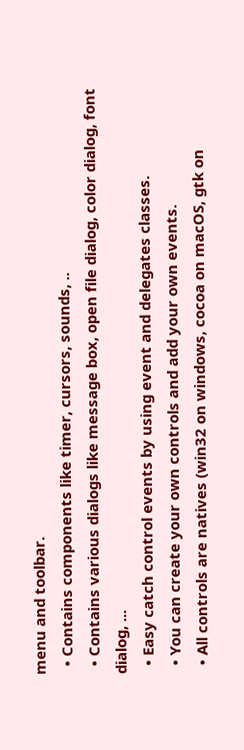menu and toolbar.
  • Contains components like timer, cursors, sounds, ..
  • Contains various dialogs like message box, open file dialog, color dialog, font dialog, ...
  • Easy catch control events by using event and delegates classes.
  • You can create your own controls and add your own events.
  • All controls are natives (win32 on windows, cocoa on macOS, gtk on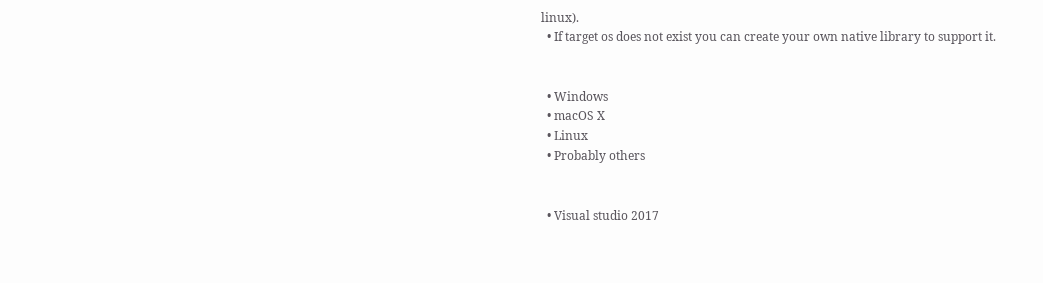linux).
  • If target os does not exist you can create your own native library to support it.


  • Windows
  • macOS X
  • Linux
  • Probably others


  • Visual studio 2017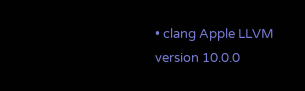• clang Apple LLVM version 10.0.0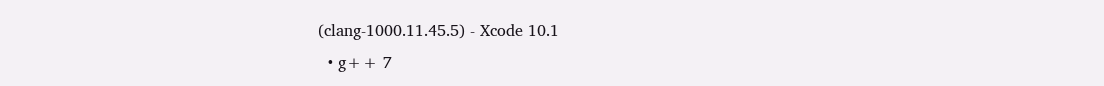(clang-1000.11.45.5) - Xcode 10.1
  • g++ 7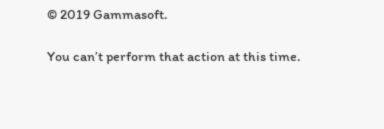© 2019 Gammasoft.

You can’t perform that action at this time.